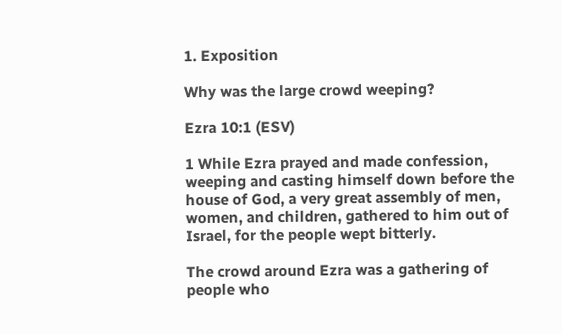1. Exposition

Why was the large crowd weeping?

Ezra 10:1 (ESV)

1 While Ezra prayed and made confession, weeping and casting himself down before the house of God, a very great assembly of men, women, and children, gathered to him out of Israel, for the people wept bitterly.

The crowd around Ezra was a gathering of people who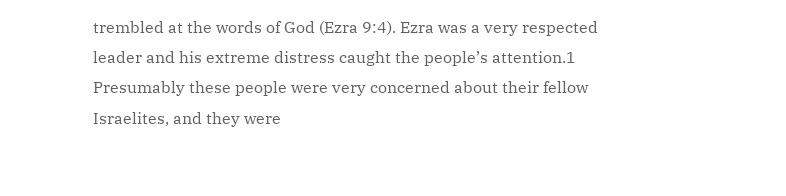trembled at the words of God (Ezra 9:4). Ezra was a very respected leader and his extreme distress caught the people’s attention.1 Presumably these people were very concerned about their fellow Israelites, and they were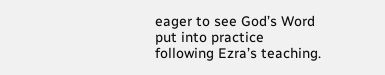eager to see God’s Word put into practice following Ezra’s teaching.